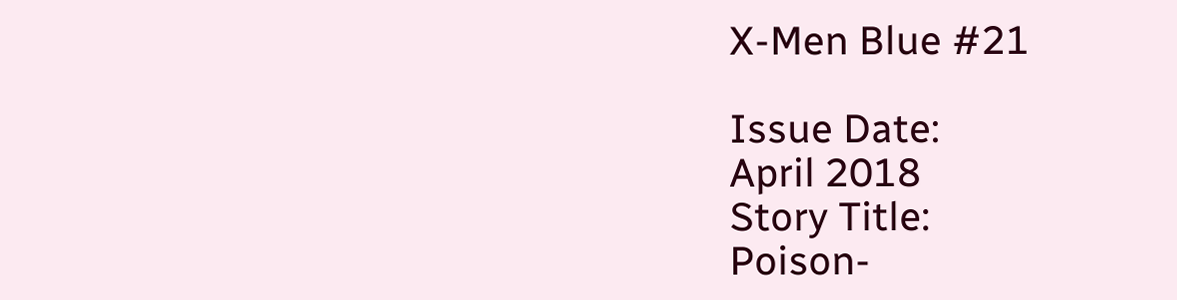X-Men Blue #21

Issue Date:
April 2018
Story Title:
Poison-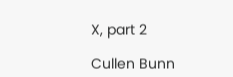X, part 2

Cullen Bunn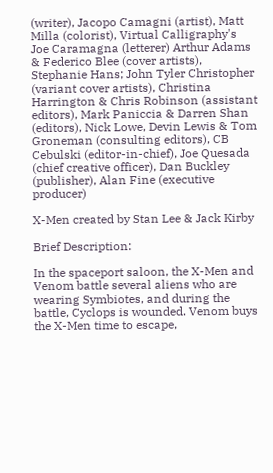(writer), Jacopo Camagni (artist), Matt Milla (colorist), Virtual Calligraphy's Joe Caramagna (letterer) Arthur Adams & Federico Blee (cover artists), Stephanie Hans; John Tyler Christopher (variant cover artists), Christina Harrington & Chris Robinson (assistant editors), Mark Paniccia & Darren Shan (editors), Nick Lowe, Devin Lewis & Tom Groneman (consulting editors), CB Cebulski (editor-in-chief), Joe Quesada (chief creative officer), Dan Buckley (publisher), Alan Fine (executive producer)

X-Men created by Stan Lee & Jack Kirby

Brief Description:

In the spaceport saloon, the X-Men and Venom battle several aliens who are wearing Symbiotes, and during the battle, Cyclops is wounded. Venom buys the X-Men time to escape,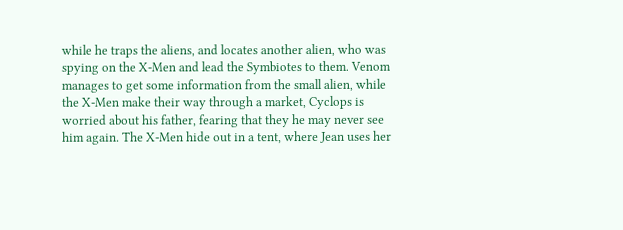while he traps the aliens, and locates another alien, who was spying on the X-Men and lead the Symbiotes to them. Venom manages to get some information from the small alien, while the X-Men make their way through a market, Cyclops is worried about his father, fearing that they he may never see him again. The X-Men hide out in a tent, where Jean uses her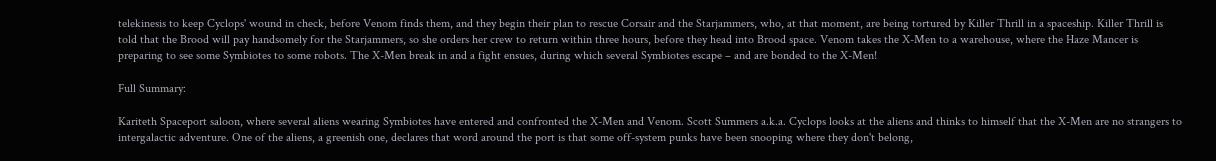telekinesis to keep Cyclops' wound in check, before Venom finds them, and they begin their plan to rescue Corsair and the Starjammers, who, at that moment, are being tortured by Killer Thrill in a spaceship. Killer Thrill is told that the Brood will pay handsomely for the Starjammers, so she orders her crew to return within three hours, before they head into Brood space. Venom takes the X-Men to a warehouse, where the Haze Mancer is preparing to see some Symbiotes to some robots. The X-Men break in and a fight ensues, during which several Symbiotes escape – and are bonded to the X-Men!

Full Summary:

Kariteth Spaceport saloon, where several aliens wearing Symbiotes have entered and confronted the X-Men and Venom. Scott Summers a.k.a. Cyclops looks at the aliens and thinks to himself that the X-Men are no strangers to intergalactic adventure. One of the aliens, a greenish one, declares that word around the port is that some off-system punks have been snooping where they don't belong,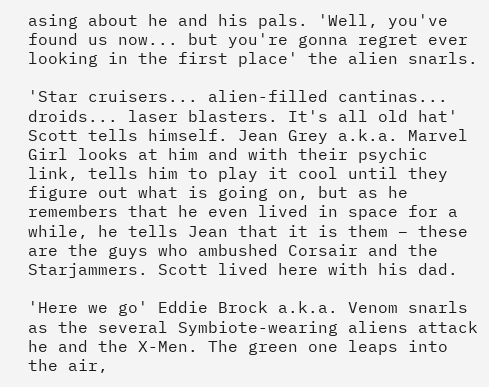asing about he and his pals. 'Well, you've found us now... but you're gonna regret ever looking in the first place' the alien snarls.

'Star cruisers... alien-filled cantinas... droids... laser blasters. It's all old hat' Scott tells himself. Jean Grey a.k.a. Marvel Girl looks at him and with their psychic link, tells him to play it cool until they figure out what is going on, but as he remembers that he even lived in space for a while, he tells Jean that it is them – these are the guys who ambushed Corsair and the Starjammers. Scott lived here with his dad.

'Here we go' Eddie Brock a.k.a. Venom snarls as the several Symbiote-wearing aliens attack he and the X-Men. The green one leaps into the air,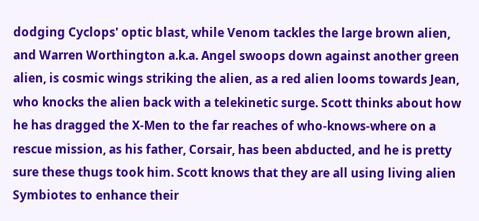dodging Cyclops' optic blast, while Venom tackles the large brown alien, and Warren Worthington a.k.a. Angel swoops down against another green alien, is cosmic wings striking the alien, as a red alien looms towards Jean, who knocks the alien back with a telekinetic surge. Scott thinks about how he has dragged the X-Men to the far reaches of who-knows-where on a rescue mission, as his father, Corsair, has been abducted, and he is pretty sure these thugs took him. Scott knows that they are all using living alien Symbiotes to enhance their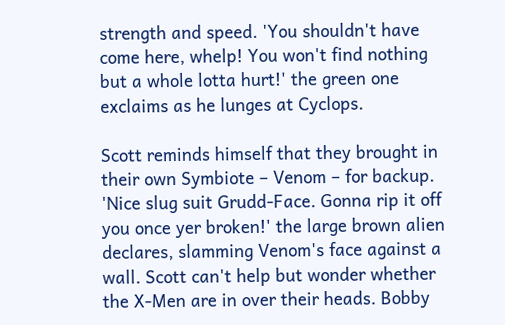strength and speed. 'You shouldn't have come here, whelp! You won't find nothing but a whole lotta hurt!' the green one exclaims as he lunges at Cyclops.

Scott reminds himself that they brought in their own Symbiote – Venom – for backup. 'Nice slug suit Grudd-Face. Gonna rip it off you once yer broken!' the large brown alien declares, slamming Venom's face against a wall. Scott can't help but wonder whether the X-Men are in over their heads. Bobby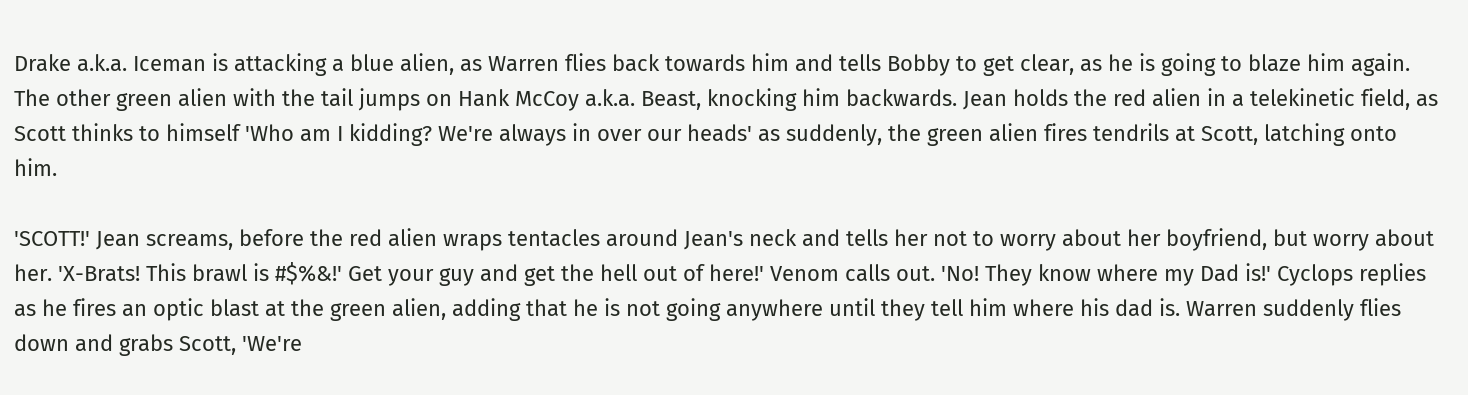Drake a.k.a. Iceman is attacking a blue alien, as Warren flies back towards him and tells Bobby to get clear, as he is going to blaze him again. The other green alien with the tail jumps on Hank McCoy a.k.a. Beast, knocking him backwards. Jean holds the red alien in a telekinetic field, as Scott thinks to himself 'Who am I kidding? We're always in over our heads' as suddenly, the green alien fires tendrils at Scott, latching onto him.

'SCOTT!' Jean screams, before the red alien wraps tentacles around Jean's neck and tells her not to worry about her boyfriend, but worry about her. 'X-Brats! This brawl is #$%&!' Get your guy and get the hell out of here!' Venom calls out. 'No! They know where my Dad is!' Cyclops replies as he fires an optic blast at the green alien, adding that he is not going anywhere until they tell him where his dad is. Warren suddenly flies down and grabs Scott, 'We're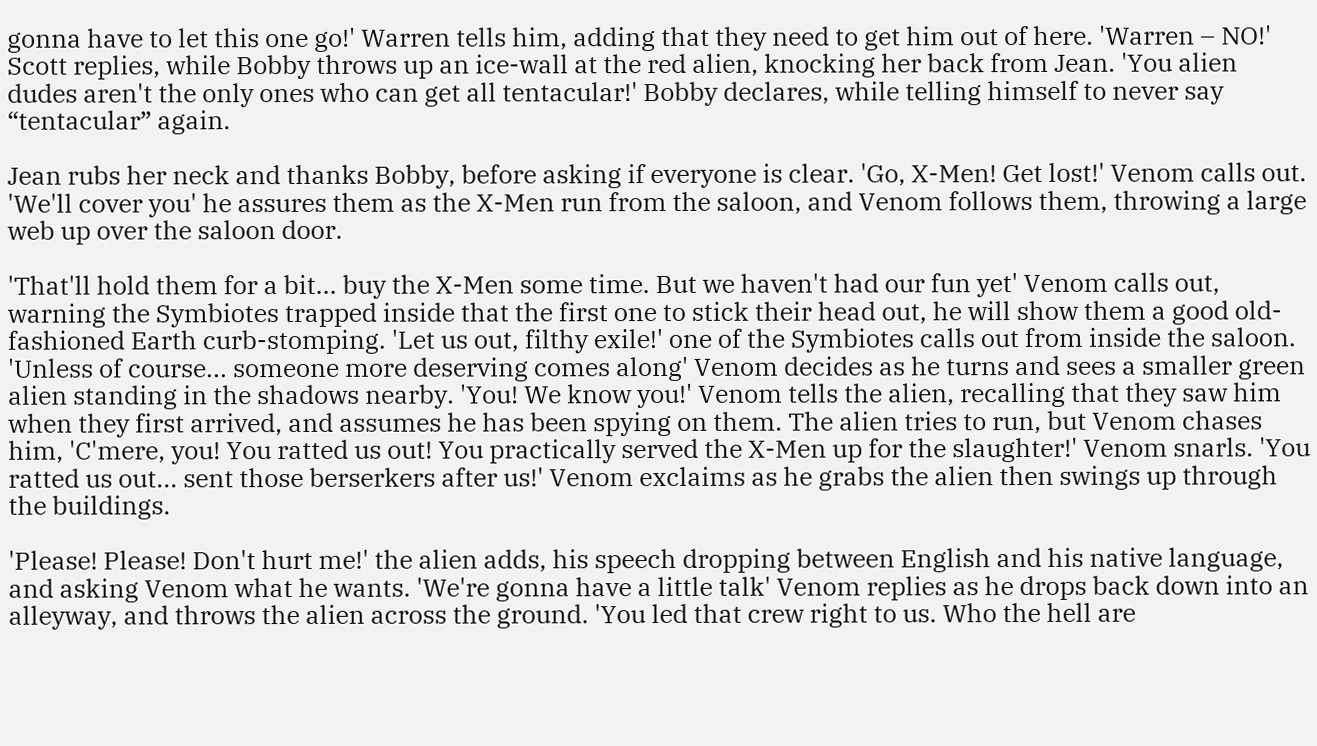gonna have to let this one go!' Warren tells him, adding that they need to get him out of here. 'Warren – NO!' Scott replies, while Bobby throws up an ice-wall at the red alien, knocking her back from Jean. 'You alien dudes aren't the only ones who can get all tentacular!' Bobby declares, while telling himself to never say “tentacular” again.

Jean rubs her neck and thanks Bobby, before asking if everyone is clear. 'Go, X-Men! Get lost!' Venom calls out. 'We'll cover you' he assures them as the X-Men run from the saloon, and Venom follows them, throwing a large web up over the saloon door.

'That'll hold them for a bit... buy the X-Men some time. But we haven't had our fun yet' Venom calls out, warning the Symbiotes trapped inside that the first one to stick their head out, he will show them a good old-fashioned Earth curb-stomping. 'Let us out, filthy exile!' one of the Symbiotes calls out from inside the saloon. 'Unless of course... someone more deserving comes along' Venom decides as he turns and sees a smaller green alien standing in the shadows nearby. 'You! We know you!' Venom tells the alien, recalling that they saw him when they first arrived, and assumes he has been spying on them. The alien tries to run, but Venom chases him, 'C'mere, you! You ratted us out! You practically served the X-Men up for the slaughter!' Venom snarls. 'You ratted us out... sent those berserkers after us!' Venom exclaims as he grabs the alien then swings up through the buildings.

'Please! Please! Don't hurt me!' the alien adds, his speech dropping between English and his native language, and asking Venom what he wants. 'We're gonna have a little talk' Venom replies as he drops back down into an alleyway, and throws the alien across the ground. 'You led that crew right to us. Who the hell are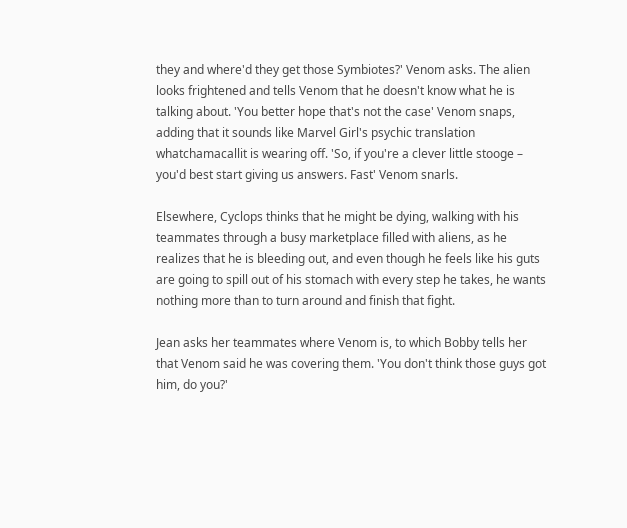they and where'd they get those Symbiotes?' Venom asks. The alien looks frightened and tells Venom that he doesn't know what he is talking about. 'You better hope that's not the case' Venom snaps, adding that it sounds like Marvel Girl's psychic translation whatchamacallit is wearing off. 'So, if you're a clever little stooge – you'd best start giving us answers. Fast' Venom snarls.

Elsewhere, Cyclops thinks that he might be dying, walking with his teammates through a busy marketplace filled with aliens, as he realizes that he is bleeding out, and even though he feels like his guts are going to spill out of his stomach with every step he takes, he wants nothing more than to turn around and finish that fight.

Jean asks her teammates where Venom is, to which Bobby tells her that Venom said he was covering them. 'You don't think those guys got him, do you?'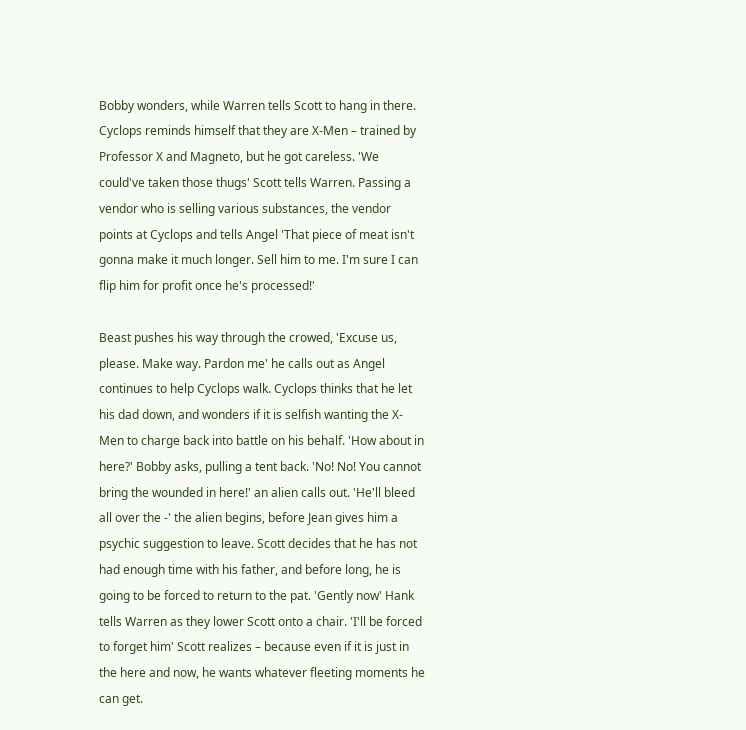Bobby wonders, while Warren tells Scott to hang in there. Cyclops reminds himself that they are X-Men – trained by Professor X and Magneto, but he got careless. 'We could've taken those thugs' Scott tells Warren. Passing a vendor who is selling various substances, the vendor points at Cyclops and tells Angel 'That piece of meat isn't gonna make it much longer. Sell him to me. I'm sure I can flip him for profit once he's processed!'

Beast pushes his way through the crowed, 'Excuse us, please. Make way. Pardon me' he calls out as Angel continues to help Cyclops walk. Cyclops thinks that he let his dad down, and wonders if it is selfish wanting the X-Men to charge back into battle on his behalf. 'How about in here?' Bobby asks, pulling a tent back. 'No! No! You cannot bring the wounded in here!' an alien calls out. 'He'll bleed all over the -' the alien begins, before Jean gives him a psychic suggestion to leave. Scott decides that he has not had enough time with his father, and before long, he is going to be forced to return to the pat. 'Gently now' Hank tells Warren as they lower Scott onto a chair. 'I'll be forced to forget him' Scott realizes – because even if it is just in the here and now, he wants whatever fleeting moments he can get.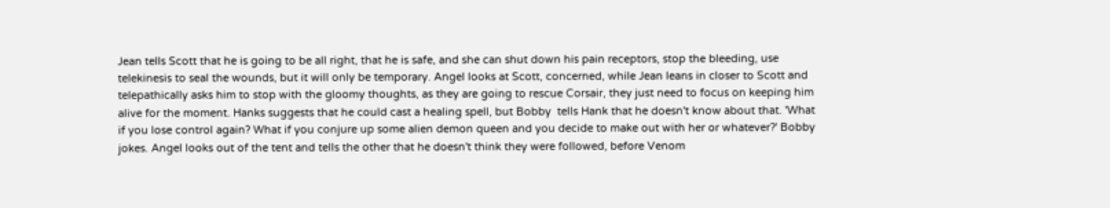Jean tells Scott that he is going to be all right, that he is safe, and she can shut down his pain receptors, stop the bleeding, use telekinesis to seal the wounds, but it will only be temporary. Angel looks at Scott, concerned, while Jean leans in closer to Scott and telepathically asks him to stop with the gloomy thoughts, as they are going to rescue Corsair, they just need to focus on keeping him alive for the moment. Hanks suggests that he could cast a healing spell, but Bobby  tells Hank that he doesn't know about that. 'What if you lose control again? What if you conjure up some alien demon queen and you decide to make out with her or whatever?' Bobby jokes. Angel looks out of the tent and tells the other that he doesn't think they were followed, before Venom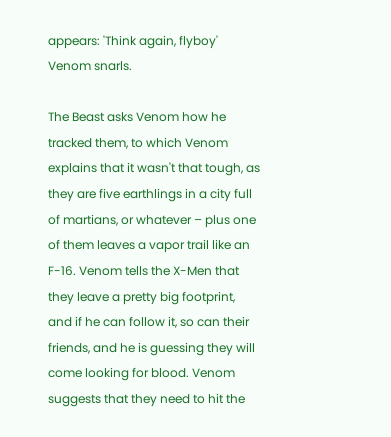appears: 'Think again, flyboy' Venom snarls.

The Beast asks Venom how he tracked them, to which Venom explains that it wasn't that tough, as they are five earthlings in a city full of martians, or whatever – plus one of them leaves a vapor trail like an F-16. Venom tells the X-Men that they leave a pretty big footprint, and if he can follow it, so can their friends, and he is guessing they will come looking for blood. Venom suggests that they need to hit the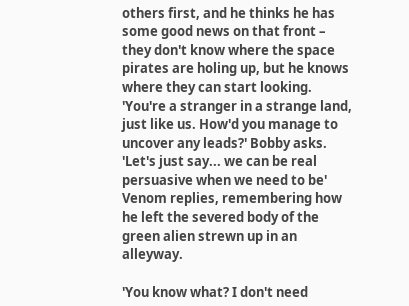others first, and he thinks he has some good news on that front – they don't know where the space pirates are holing up, but he knows where they can start looking. 'You're a stranger in a strange land, just like us. How'd you manage to uncover any leads?' Bobby asks. 'Let's just say... we can be real persuasive when we need to be' Venom replies, remembering how he left the severed body of the green alien strewn up in an alleyway.

'You know what? I don't need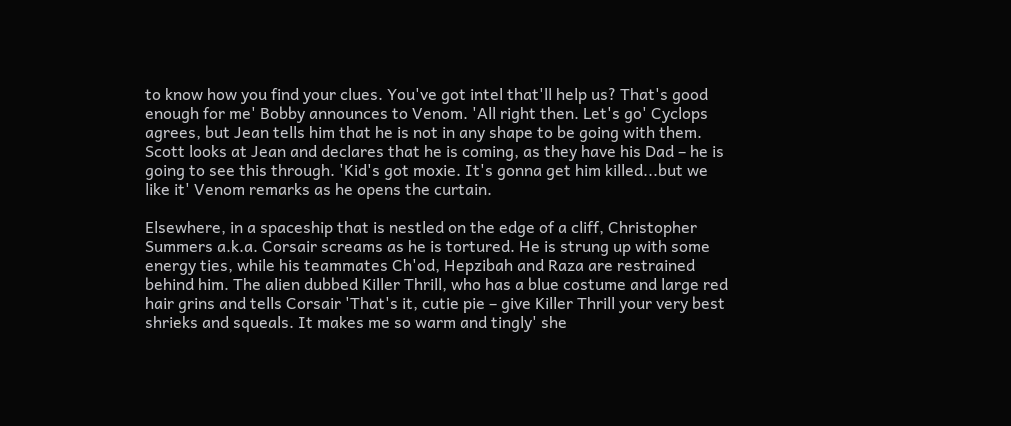to know how you find your clues. You've got intel that'll help us? That's good enough for me' Bobby announces to Venom. 'All right then. Let's go' Cyclops agrees, but Jean tells him that he is not in any shape to be going with them. Scott looks at Jean and declares that he is coming, as they have his Dad – he is going to see this through. 'Kid's got moxie. It's gonna get him killed...but we like it' Venom remarks as he opens the curtain.

Elsewhere, in a spaceship that is nestled on the edge of a cliff, Christopher Summers a.k.a. Corsair screams as he is tortured. He is strung up with some energy ties, while his teammates Ch'od, Hepzibah and Raza are restrained behind him. The alien dubbed Killer Thrill, who has a blue costume and large red hair grins and tells Corsair 'That's it, cutie pie – give Killer Thrill your very best shrieks and squeals. It makes me so warm and tingly' she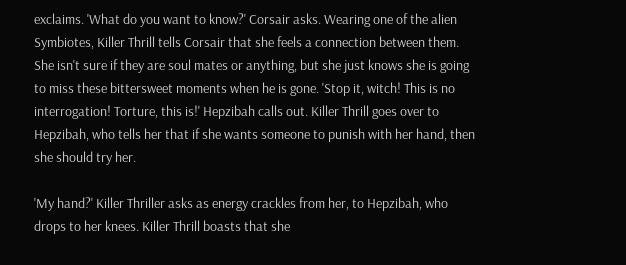exclaims. 'What do you want to know?' Corsair asks. Wearing one of the alien Symbiotes, Killer Thrill tells Corsair that she feels a connection between them. She isn't sure if they are soul mates or anything, but she just knows she is going to miss these bittersweet moments when he is gone. 'Stop it, witch! This is no interrogation! Torture, this is!' Hepzibah calls out. Killer Thrill goes over to Hepzibah, who tells her that if she wants someone to punish with her hand, then she should try her.

'My hand?' Killer Thriller asks as energy crackles from her, to Hepzibah, who drops to her knees. Killer Thrill boasts that she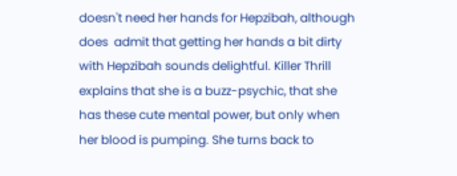doesn't need her hands for Hepzibah, although does  admit that getting her hands a bit dirty with Hepzibah sounds delightful. Killer Thrill explains that she is a buzz-psychic, that she has these cute mental power, but only when her blood is pumping. She turns back to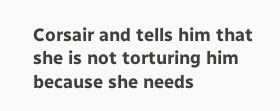Corsair and tells him that she is not torturing him because she needs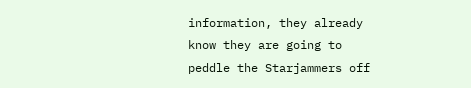information, they already know they are going to peddle the Starjammers off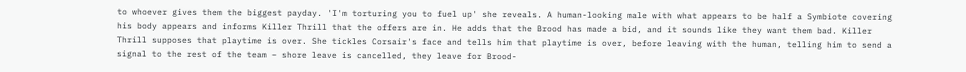to whoever gives them the biggest payday. 'I'm torturing you to fuel up' she reveals. A human-looking male with what appears to be half a Symbiote covering his body appears and informs Killer Thrill that the offers are in. He adds that the Brood has made a bid, and it sounds like they want them bad. Killer Thrill supposes that playtime is over. She tickles Corsair's face and tells him that playtime is over, before leaving with the human, telling him to send a signal to the rest of the team – shore leave is cancelled, they leave for Brood-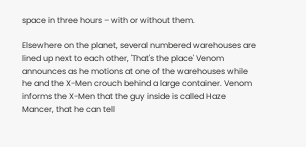space in three hours – with or without them.

Elsewhere on the planet, several numbered warehouses are lined up next to each other, 'That's the place' Venom announces as he motions at one of the warehouses while he and the X-Men crouch behind a large container. Venom informs the X-Men that the guy inside is called Haze Mancer, that he can tell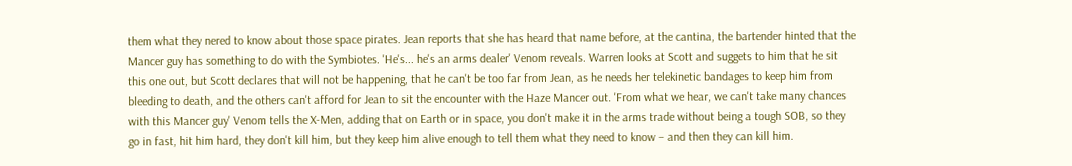them what they nered to know about those space pirates. Jean reports that she has heard that name before, at the cantina, the bartender hinted that the Mancer guy has something to do with the Symbiotes. 'He's... he's an arms dealer' Venom reveals. Warren looks at Scott and suggets to him that he sit this one out, but Scott declares that will not be happening, that he can't be too far from Jean, as he needs her telekinetic bandages to keep him from bleeding to death, and the others can't afford for Jean to sit the encounter with the Haze Mancer out. 'From what we hear, we can't take many chances with this Mancer guy' Venom tells the X-Men, adding that on Earth or in space, you don't make it in the arms trade without being a tough SOB, so they go in fast, hit him hard, they don't kill him, but they keep him alive enough to tell them what they need to know – and then they can kill him.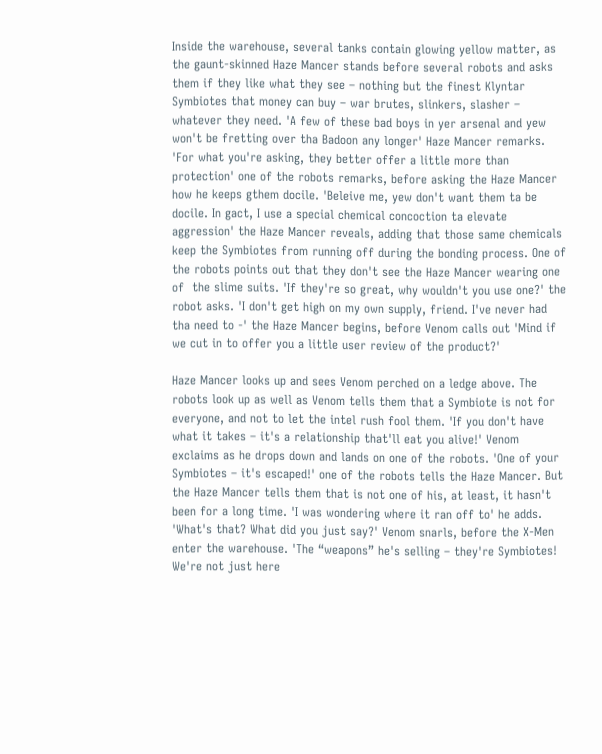Inside the warehouse, several tanks contain glowing yellow matter, as the gaunt-skinned Haze Mancer stands before several robots and asks them if they like what they see – nothing but the finest Klyntar Symbiotes that money can buy – war brutes, slinkers, slasher – whatever they need. 'A few of these bad boys in yer arsenal and yew won't be fretting over tha Badoon any longer' Haze Mancer remarks. 'For what you're asking, they better offer a little more than protection' one of the robots remarks, before asking the Haze Mancer how he keeps gthem docile. 'Beleive me, yew don't want them ta be docile. In gact, I use a special chemical concoction ta elevate aggression' the Haze Mancer reveals, adding that those same chemicals keep the Symbiotes from running off during the bonding process. One of the robots points out that they don't see the Haze Mancer wearing one of  the slime suits. 'If they're so great, why wouldn't you use one?' the robot asks. 'I don't get high on my own supply, friend. I've never had tha need to -' the Haze Mancer begins, before Venom calls out 'Mind if we cut in to offer you a little user review of the product?'

Haze Mancer looks up and sees Venom perched on a ledge above. The robots look up as well as Venom tells them that a Symbiote is not for everyone, and not to let the intel rush fool them. 'If you don't have what it takes – it's a relationship that'll eat you alive!' Venom exclaims as he drops down and lands on one of the robots. 'One of your Symbiotes – it's escaped!' one of the robots tells the Haze Mancer. But the Haze Mancer tells them that is not one of his, at least, it hasn't been for a long time. 'I was wondering where it ran off to' he adds. 'What's that? What did you just say?' Venom snarls, before the X-Men enter the warehouse. 'The “weapons” he's selling – they're Symbiotes! We're not just here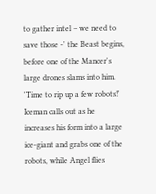to gather intel – we need to save those -' the Beast begins, before one of the Mancer's large drones slams into him. 'Time to rip up a few robots!' Iceman calls out as he increases his form into a large ice-giant and grabs one of the robots, while Angel flies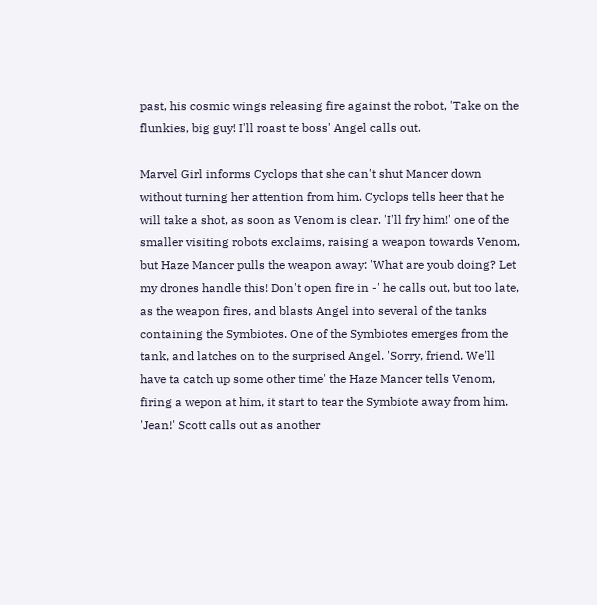past, his cosmic wings releasing fire against the robot, 'Take on the flunkies, big guy! I'll roast te boss' Angel calls out.

Marvel Girl informs Cyclops that she can't shut Mancer down without turning her attention from him. Cyclops tells heer that he will take a shot, as soon as Venom is clear. 'I'll fry him!' one of the smaller visiting robots exclaims, raising a weapon towards Venom, but Haze Mancer pulls the weapon away: 'What are youb doing? Let my drones handle this! Don't open fire in -' he calls out, but too late, as the weapon fires, and blasts Angel into several of the tanks containing the Symbiotes. One of the Symbiotes emerges from the tank, and latches on to the surprised Angel. 'Sorry, friend. We'll have ta catch up some other time' the Haze Mancer tells Venom, firing a wepon at him, it start to tear the Symbiote away from him. 'Jean!' Scott calls out as another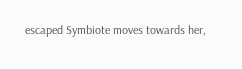escaped Symbiote moves towards her,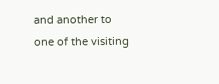and another to one of the visiting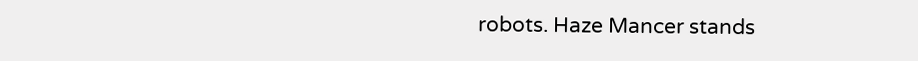robots. Haze Mancer stands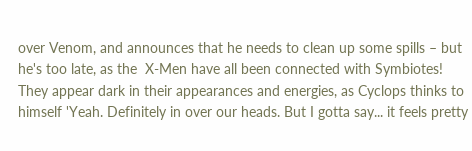over Venom, and announces that he needs to clean up some spills – but he's too late, as the  X-Men have all been connected with Symbiotes! They appear dark in their appearances and energies, as Cyclops thinks to himself 'Yeah. Definitely in over our heads. But I gotta say... it feels pretty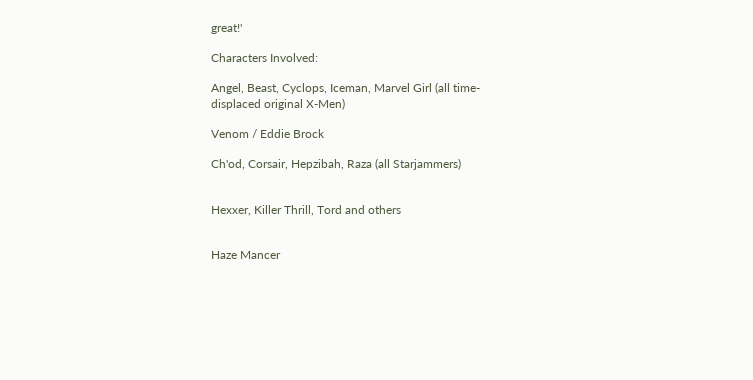great!'

Characters Involved:

Angel, Beast, Cyclops, Iceman, Marvel Girl (all time-displaced original X-Men)

Venom / Eddie Brock

Ch'od, Corsair, Hepzibah, Raza (all Starjammers)


Hexxer, Killer Thrill, Tord and others


Haze Mancer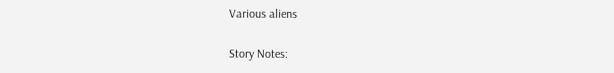Various aliens

Story Notes: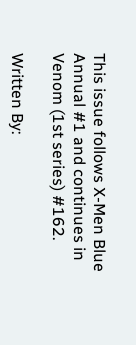This issue follows X-Men Blue Annual #1 and continues in Venom (1st series) #162.

Written By: